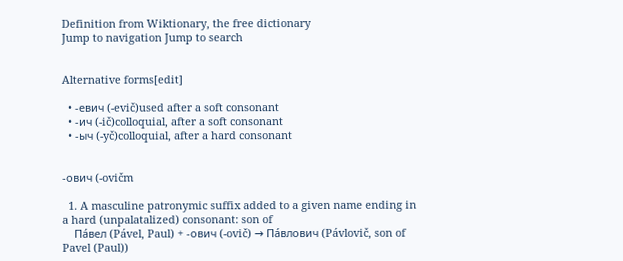Definition from Wiktionary, the free dictionary
Jump to navigation Jump to search


Alternative forms[edit]

  • -евич (-evič)used after a soft consonant
  • -ич (-ič)colloquial, after a soft consonant
  • -ыч (-yč)colloquial, after a hard consonant


-ович (-ovičm

  1. A masculine patronymic suffix added to a given name ending in a hard (unpalatalized) consonant: son of
    Па́вел (Pável, Paul) + -ович (-ovič) → Па́влович (Pávlovič, son of Pavel (Paul))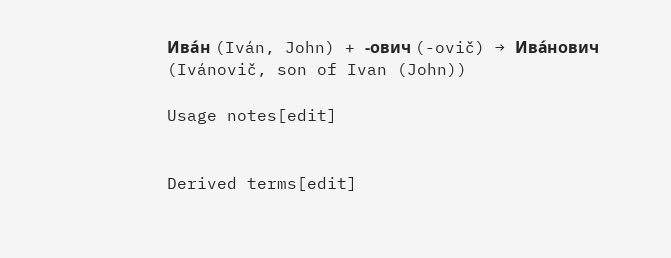Ива́н (Iván, John) + -ович (-ovič) → Ива́нович (Ivánovič, son of Ivan (John))

Usage notes[edit]


Derived terms[edit]